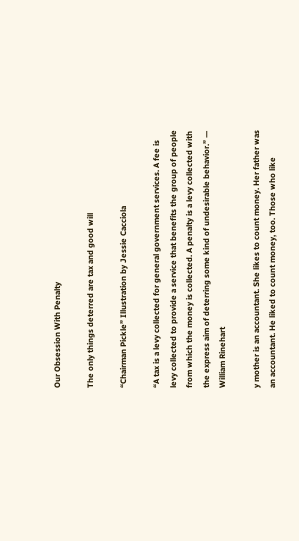Our Obsession With Penalty

The only things deterred are tax and good will

“Chairman Pickle” Illustration by Jessie Cacciola

“A tax is a levy collected for general government services. A fee is levy collected to provide a service that benefits the group of people from which the money is collected. A penalty is a levy collected with the express aim of deterring some kind of undesirable behavior.” — William Rinehart

y mother is an accountant. She likes to count money. Her father was an accountant. He liked to count money, too. Those who like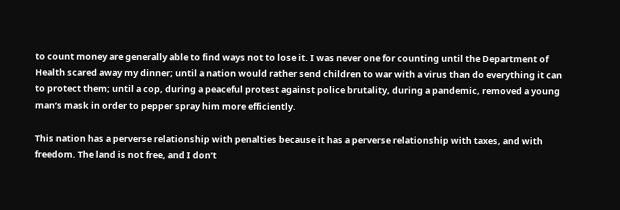to count money are generally able to find ways not to lose it. I was never one for counting until the Department of Health scared away my dinner; until a nation would rather send children to war with a virus than do everything it can to protect them; until a cop, during a peaceful protest against police brutality, during a pandemic, removed a young man’s mask in order to pepper spray him more efficiently.

This nation has a perverse relationship with penalties because it has a perverse relationship with taxes, and with freedom. The land is not free, and I don’t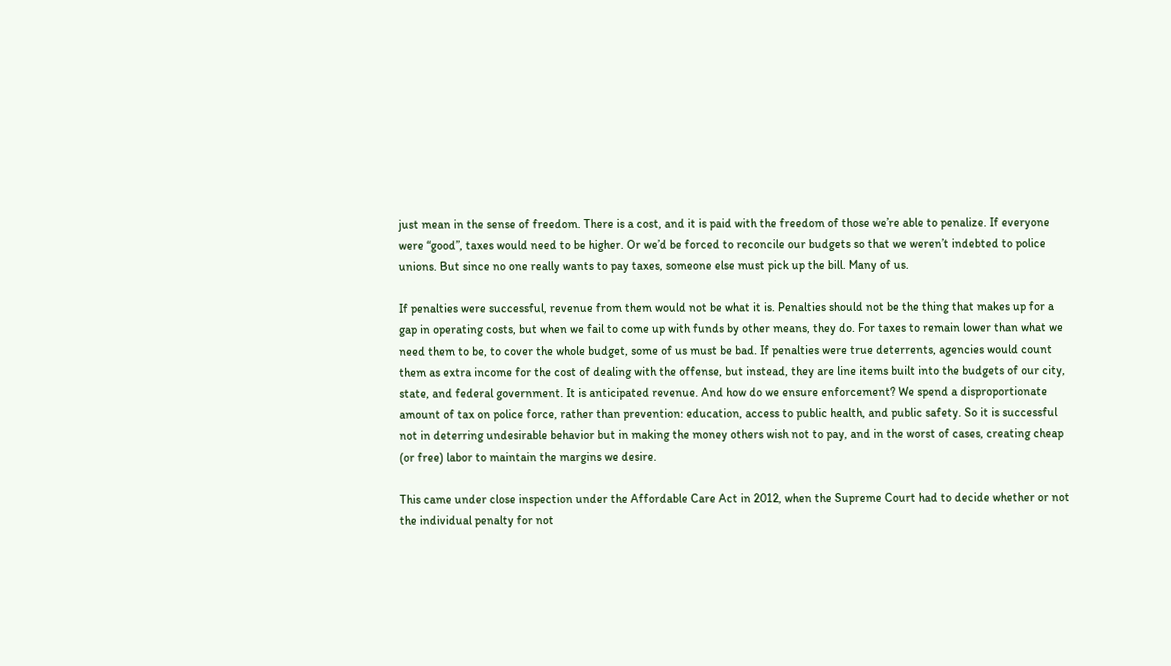just mean in the sense of freedom. There is a cost, and it is paid with the freedom of those we’re able to penalize. If everyone were “good”, taxes would need to be higher. Or we’d be forced to reconcile our budgets so that we weren’t indebted to police unions. But since no one really wants to pay taxes, someone else must pick up the bill. Many of us.

If penalties were successful, revenue from them would not be what it is. Penalties should not be the thing that makes up for a gap in operating costs, but when we fail to come up with funds by other means, they do. For taxes to remain lower than what we need them to be, to cover the whole budget, some of us must be bad. If penalties were true deterrents, agencies would count them as extra income for the cost of dealing with the offense, but instead, they are line items built into the budgets of our city, state, and federal government. It is anticipated revenue. And how do we ensure enforcement? We spend a disproportionate amount of tax on police force, rather than prevention: education, access to public health, and public safety. So it is successful not in deterring undesirable behavior but in making the money others wish not to pay, and in the worst of cases, creating cheap (or free) labor to maintain the margins we desire.

This came under close inspection under the Affordable Care Act in 2012, when the Supreme Court had to decide whether or not the individual penalty for not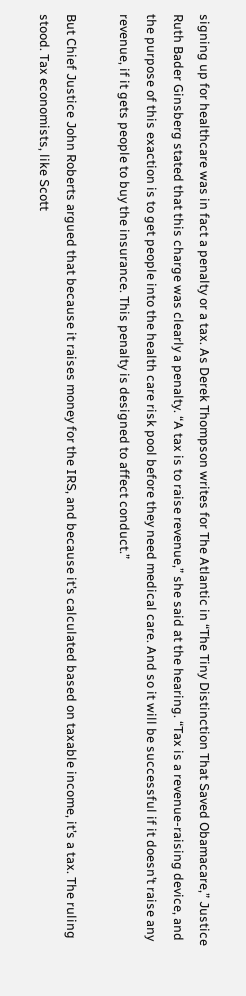signing up for healthcare was in fact a penalty or a tax. As Derek Thompson writes for The Atlantic in “The Tiny Distinction That Saved Obamacare,” Justice Ruth Bader Ginsberg stated that this charge was clearly a penalty. “A tax is to raise revenue,” she said at the hearing. “Tax is a revenue-raising device, and the purpose of this exaction is to get people into the health care risk pool before they need medical care. And so it will be successful if it doesn’t raise any revenue, if it gets people to buy the insurance. This penalty is designed to affect conduct.”

But Chief Justice John Roberts argued that because it raises money for the IRS, and because it’s calculated based on taxable income, it’s a tax. The ruling stood. Tax economists, like Scott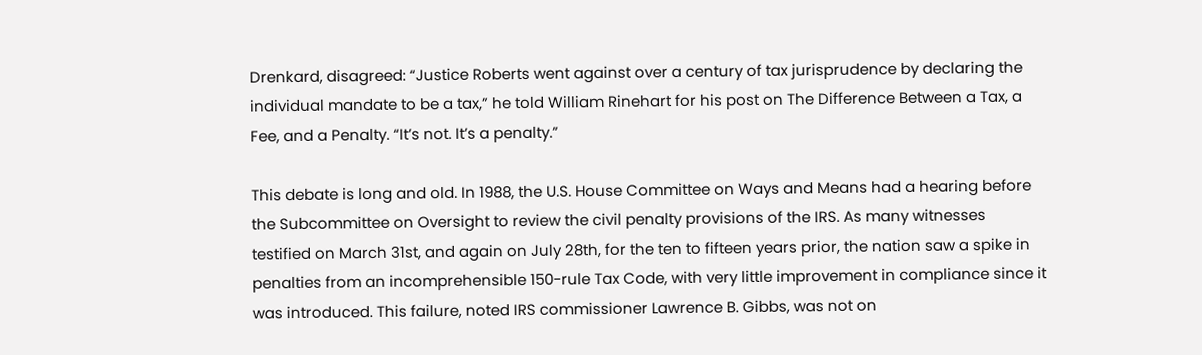Drenkard, disagreed: “Justice Roberts went against over a century of tax jurisprudence by declaring the individual mandate to be a tax,” he told William Rinehart for his post on The Difference Between a Tax, a Fee, and a Penalty. “It’s not. It’s a penalty.”

This debate is long and old. In 1988, the U.S. House Committee on Ways and Means had a hearing before the Subcommittee on Oversight to review the civil penalty provisions of the IRS. As many witnesses testified on March 31st, and again on July 28th, for the ten to fifteen years prior, the nation saw a spike in penalties from an incomprehensible 150-rule Tax Code, with very little improvement in compliance since it was introduced. This failure, noted IRS commissioner Lawrence B. Gibbs, was not on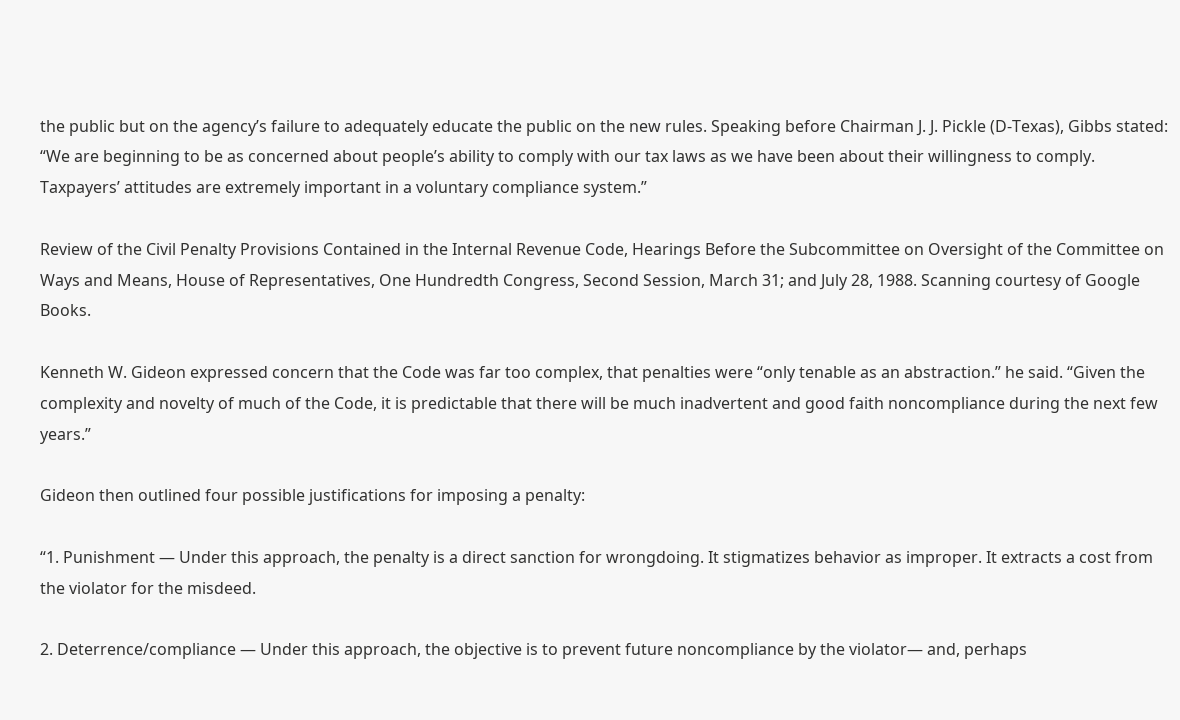the public but on the agency’s failure to adequately educate the public on the new rules. Speaking before Chairman J. J. Pickle (D-Texas), Gibbs stated: “We are beginning to be as concerned about people’s ability to comply with our tax laws as we have been about their willingness to comply. Taxpayers’ attitudes are extremely important in a voluntary compliance system.”

Review of the Civil Penalty Provisions Contained in the Internal Revenue Code, Hearings Before the Subcommittee on Oversight of the Committee on Ways and Means, House of Representatives, One Hundredth Congress, Second Session, March 31; and July 28, 1988. Scanning courtesy of Google Books.

Kenneth W. Gideon expressed concern that the Code was far too complex, that penalties were “only tenable as an abstraction.” he said. “Given the complexity and novelty of much of the Code, it is predictable that there will be much inadvertent and good faith noncompliance during the next few years.”

Gideon then outlined four possible justifications for imposing a penalty:

“1. Punishment — Under this approach, the penalty is a direct sanction for wrongdoing. It stigmatizes behavior as improper. It extracts a cost from the violator for the misdeed.

2. Deterrence/compliance — Under this approach, the objective is to prevent future noncompliance by the violator— and, perhaps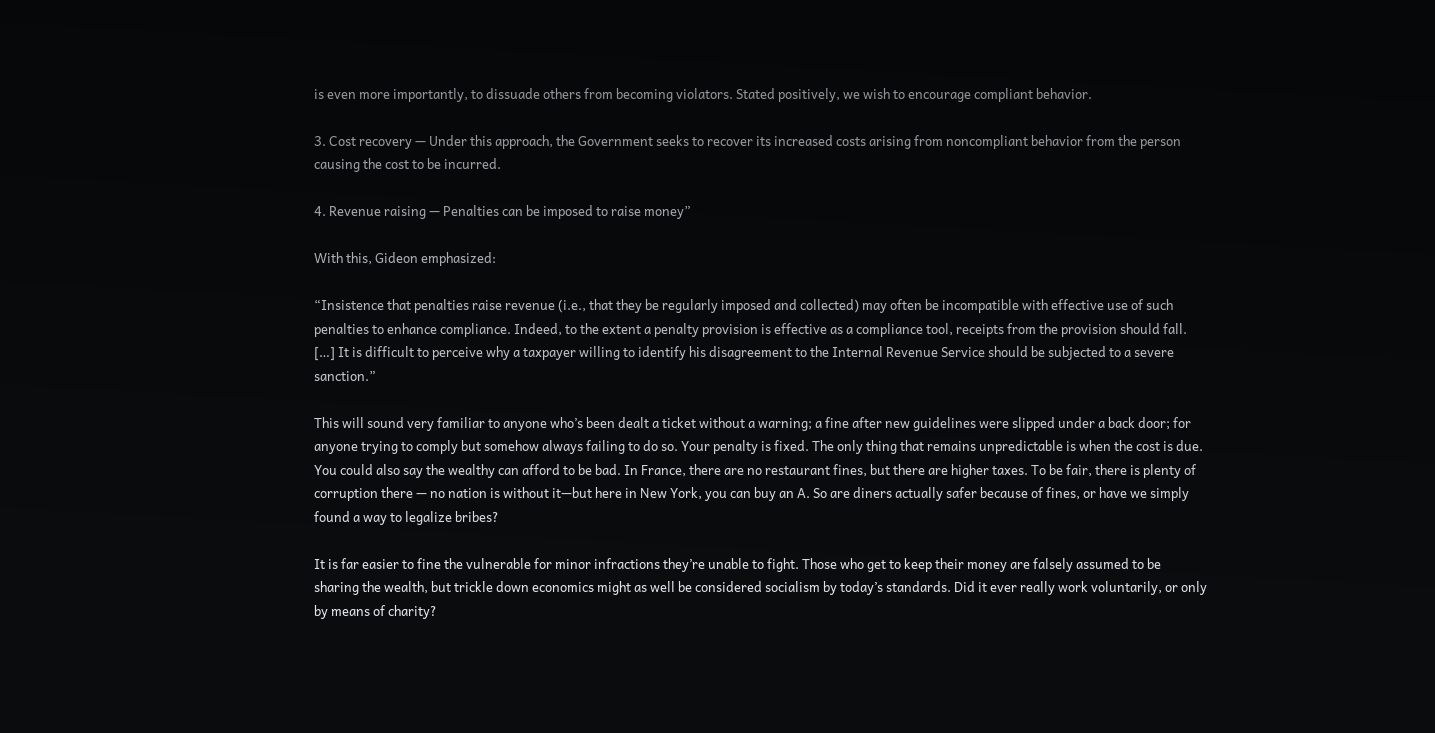is even more importantly, to dissuade others from becoming violators. Stated positively, we wish to encourage compliant behavior.

3. Cost recovery — Under this approach, the Government seeks to recover its increased costs arising from noncompliant behavior from the person causing the cost to be incurred.

4. Revenue raising — Penalties can be imposed to raise money”

With this, Gideon emphasized:

“Insistence that penalties raise revenue (i.e., that they be regularly imposed and collected) may often be incompatible with effective use of such penalties to enhance compliance. Indeed, to the extent a penalty provision is effective as a compliance tool, receipts from the provision should fall. […] It is difficult to perceive why a taxpayer willing to identify his disagreement to the Internal Revenue Service should be subjected to a severe sanction.”

This will sound very familiar to anyone who’s been dealt a ticket without a warning; a fine after new guidelines were slipped under a back door; for anyone trying to comply but somehow always failing to do so. Your penalty is fixed. The only thing that remains unpredictable is when the cost is due. You could also say the wealthy can afford to be bad. In France, there are no restaurant fines, but there are higher taxes. To be fair, there is plenty of corruption there — no nation is without it—but here in New York, you can buy an A. So are diners actually safer because of fines, or have we simply found a way to legalize bribes?

It is far easier to fine the vulnerable for minor infractions they’re unable to fight. Those who get to keep their money are falsely assumed to be sharing the wealth, but trickle down economics might as well be considered socialism by today’s standards. Did it ever really work voluntarily, or only by means of charity?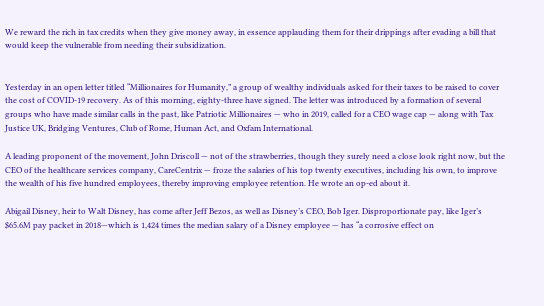We reward the rich in tax credits when they give money away, in essence applauding them for their drippings after evading a bill that would keep the vulnerable from needing their subsidization.


Yesterday in an open letter titled “Millionaires for Humanity,” a group of wealthy individuals asked for their taxes to be raised to cover the cost of COVID-19 recovery. As of this morning, eighty-three have signed. The letter was introduced by a formation of several groups who have made similar calls in the past, like Patriotic Millionaires — who in 2019, called for a CEO wage cap — along with Tax Justice UK, Bridging Ventures, Club of Rome, Human Act, and Oxfam International.

A leading proponent of the movement, John Driscoll — not of the strawberries, though they surely need a close look right now, but the CEO of the healthcare services company, CareCentrix — froze the salaries of his top twenty executives, including his own, to improve the wealth of his five hundred employees, thereby improving employee retention. He wrote an op-ed about it.

Abigail Disney, heir to Walt Disney, has come after Jeff Bezos, as well as Disney’s CEO, Bob Iger. Disproportionate pay, like Iger’s $65.6M pay packet in 2018—which is 1,424 times the median salary of a Disney employee — has “a corrosive effect on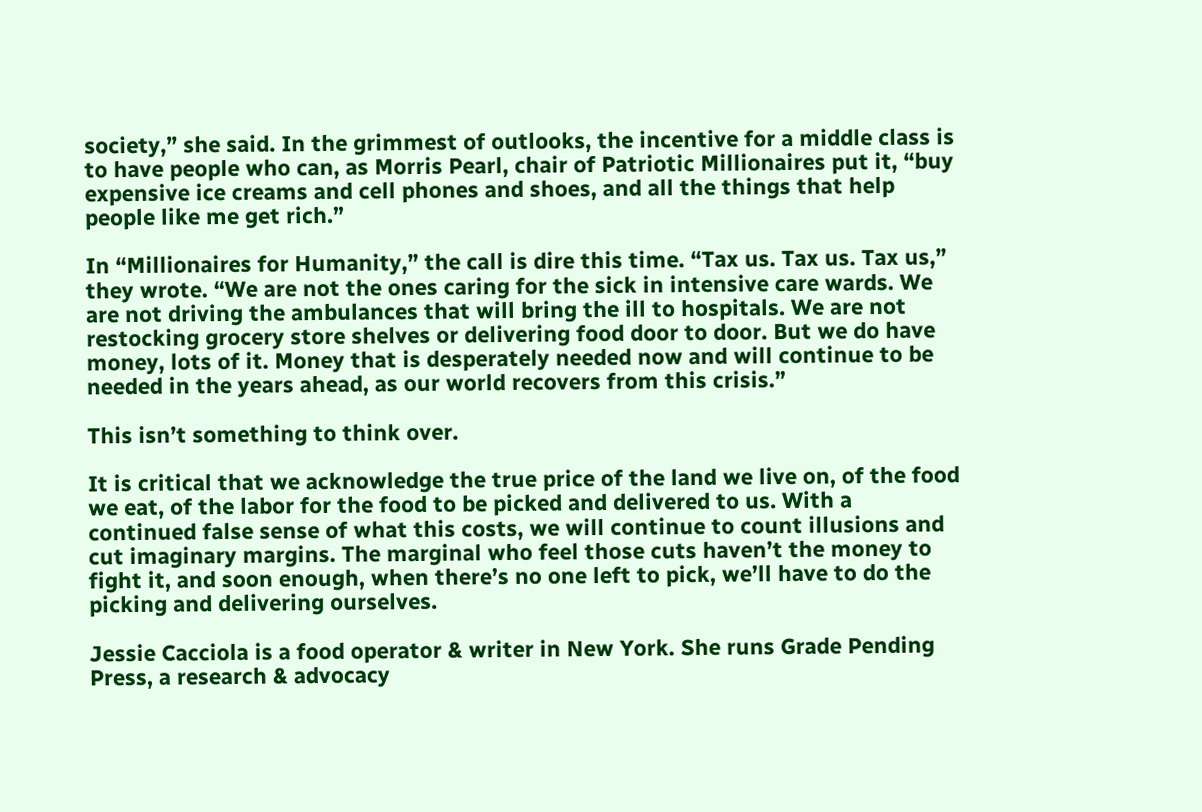society,” she said. In the grimmest of outlooks, the incentive for a middle class is to have people who can, as Morris Pearl, chair of Patriotic Millionaires put it, “buy expensive ice creams and cell phones and shoes, and all the things that help people like me get rich.”

In “Millionaires for Humanity,” the call is dire this time. “Tax us. Tax us. Tax us,” they wrote. “We are not the ones caring for the sick in intensive care wards. We are not driving the ambulances that will bring the ill to hospitals. We are not restocking grocery store shelves or delivering food door to door. But we do have money, lots of it. Money that is desperately needed now and will continue to be needed in the years ahead, as our world recovers from this crisis.”

This isn’t something to think over.

It is critical that we acknowledge the true price of the land we live on, of the food we eat, of the labor for the food to be picked and delivered to us. With a continued false sense of what this costs, we will continue to count illusions and cut imaginary margins. The marginal who feel those cuts haven’t the money to fight it, and soon enough, when there’s no one left to pick, we’ll have to do the picking and delivering ourselves.

Jessie Cacciola is a food operator & writer in New York. She runs Grade Pending Press, a research & advocacy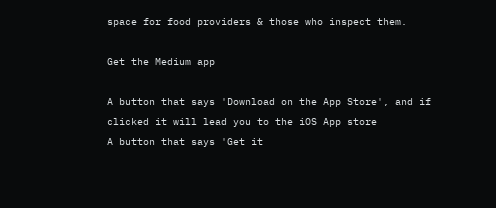space for food providers & those who inspect them.

Get the Medium app

A button that says 'Download on the App Store', and if clicked it will lead you to the iOS App store
A button that says 'Get it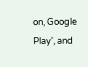on, Google Play', and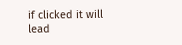if clicked it will lead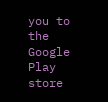you to the Google Play store